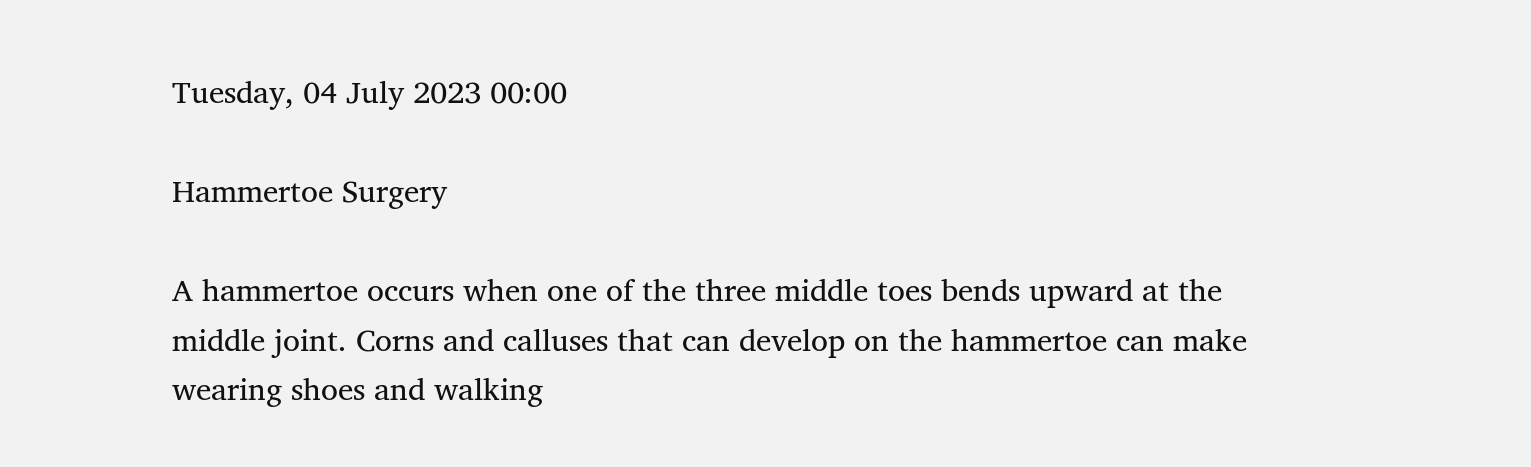Tuesday, 04 July 2023 00:00

Hammertoe Surgery

A hammertoe occurs when one of the three middle toes bends upward at the middle joint. Corns and calluses that can develop on the hammertoe can make wearing shoes and walking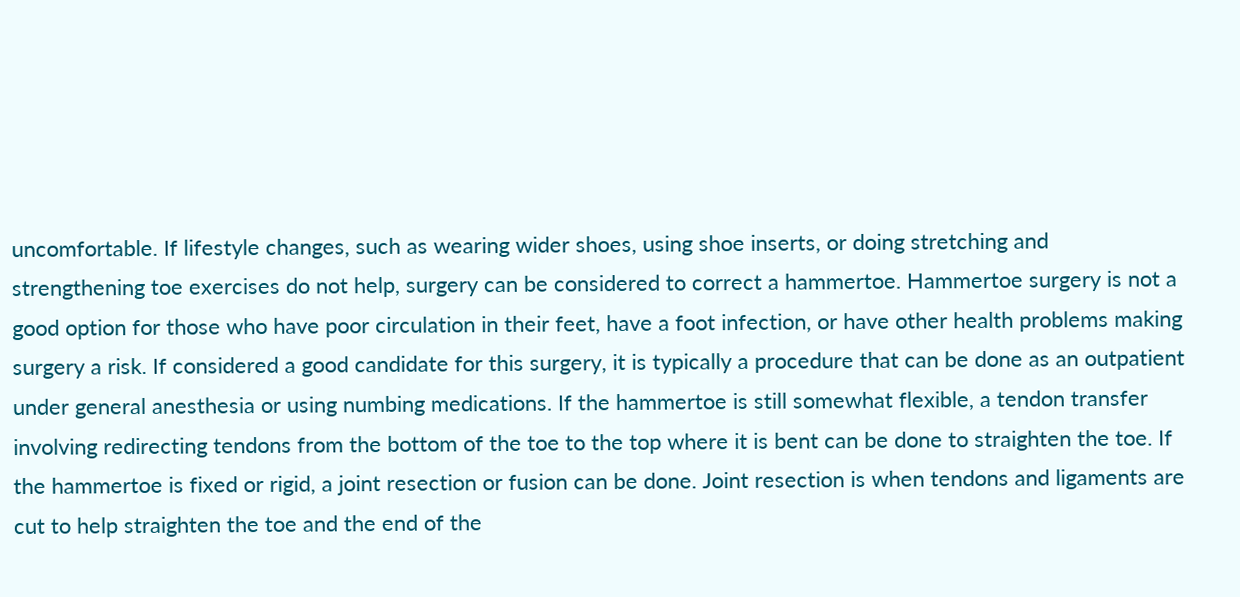uncomfortable. If lifestyle changes, such as wearing wider shoes, using shoe inserts, or doing stretching and strengthening toe exercises do not help, surgery can be considered to correct a hammertoe. Hammertoe surgery is not a good option for those who have poor circulation in their feet, have a foot infection, or have other health problems making surgery a risk. If considered a good candidate for this surgery, it is typically a procedure that can be done as an outpatient under general anesthesia or using numbing medications. If the hammertoe is still somewhat flexible, a tendon transfer involving redirecting tendons from the bottom of the toe to the top where it is bent can be done to straighten the toe. If the hammertoe is fixed or rigid, a joint resection or fusion can be done. Joint resection is when tendons and ligaments are cut to help straighten the toe and the end of the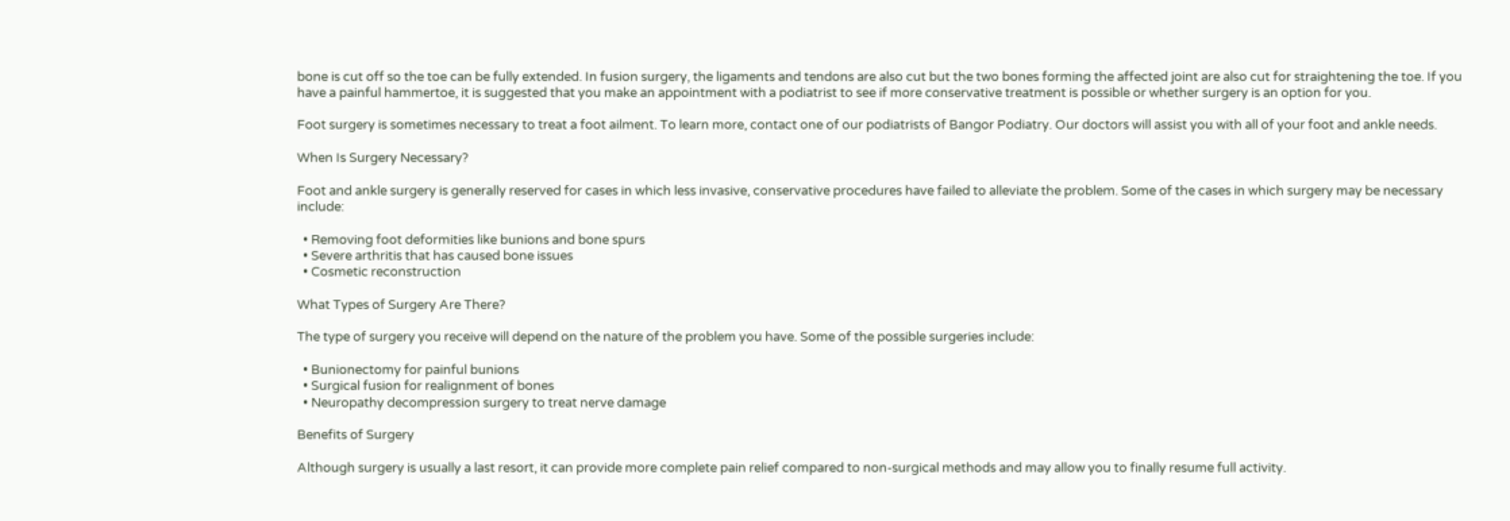bone is cut off so the toe can be fully extended. In fusion surgery, the ligaments and tendons are also cut but the two bones forming the affected joint are also cut for straightening the toe. If you have a painful hammertoe, it is suggested that you make an appointment with a podiatrist to see if more conservative treatment is possible or whether surgery is an option for you.

Foot surgery is sometimes necessary to treat a foot ailment. To learn more, contact one of our podiatrists of Bangor Podiatry. Our doctors will assist you with all of your foot and ankle needs.

When Is Surgery Necessary?

Foot and ankle surgery is generally reserved for cases in which less invasive, conservative procedures have failed to alleviate the problem. Some of the cases in which surgery may be necessary include:

  • Removing foot deformities like bunions and bone spurs
  • Severe arthritis that has caused bone issues
  • Cosmetic reconstruction

What Types of Surgery Are There?

The type of surgery you receive will depend on the nature of the problem you have. Some of the possible surgeries include:

  • Bunionectomy for painful bunions
  • Surgical fusion for realignment of bones
  • Neuropathy decompression surgery to treat nerve damage

Benefits of Surgery

Although surgery is usually a last resort, it can provide more complete pain relief compared to non-surgical methods and may allow you to finally resume full activity.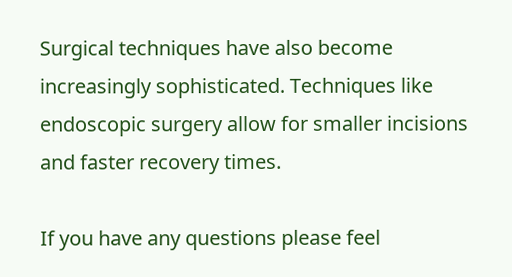Surgical techniques have also become increasingly sophisticated. Techniques like endoscopic surgery allow for smaller incisions and faster recovery times.

If you have any questions please feel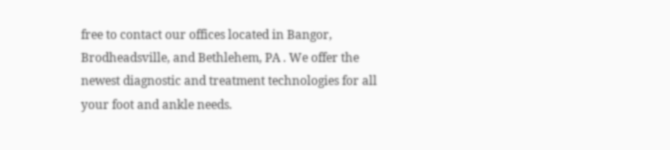free to contact our offices located in Bangor, Brodheadsville, and Bethlehem, PA . We offer the newest diagnostic and treatment technologies for all your foot and ankle needs.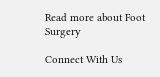Read more about Foot Surgery

Connect With Us